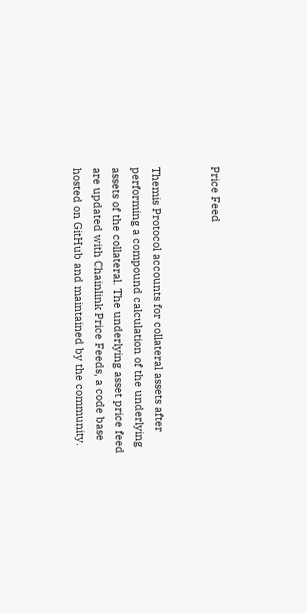Price Feed


Themis Protocol accounts for collateral assets after performing a compound calculation of the underlying assets of the collateral. The underlying asset price feed are updated with Chainlink Price Feeds, a code base hosted on GitHub and maintained by the community.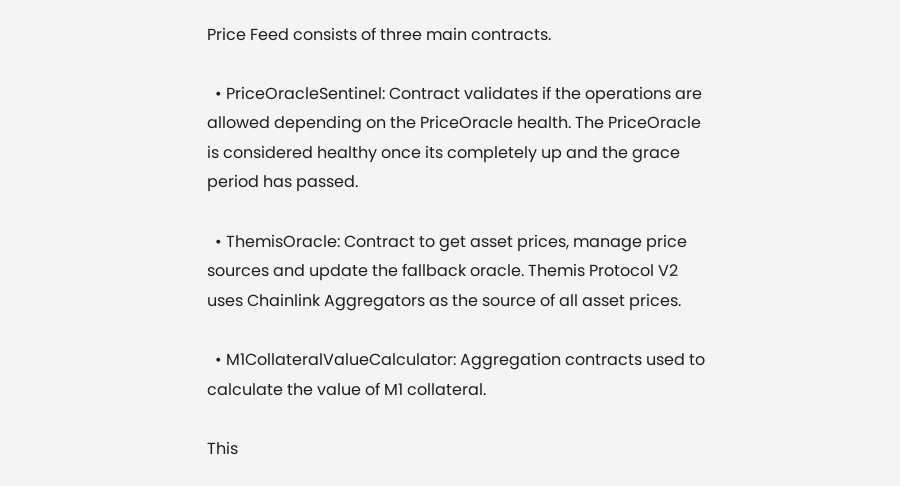Price Feed consists of three main contracts.

  • PriceOracleSentinel: Contract validates if the operations are allowed depending on the PriceOracle health. The PriceOracle is considered healthy once its completely up and the grace period has passed.

  • ThemisOracle: Contract to get asset prices, manage price sources and update the fallback oracle. Themis Protocol V2 uses Chainlink Aggregators as the source of all asset prices.

  • M1CollateralValueCalculator: Aggregation contracts used to calculate the value of M1 collateral.

This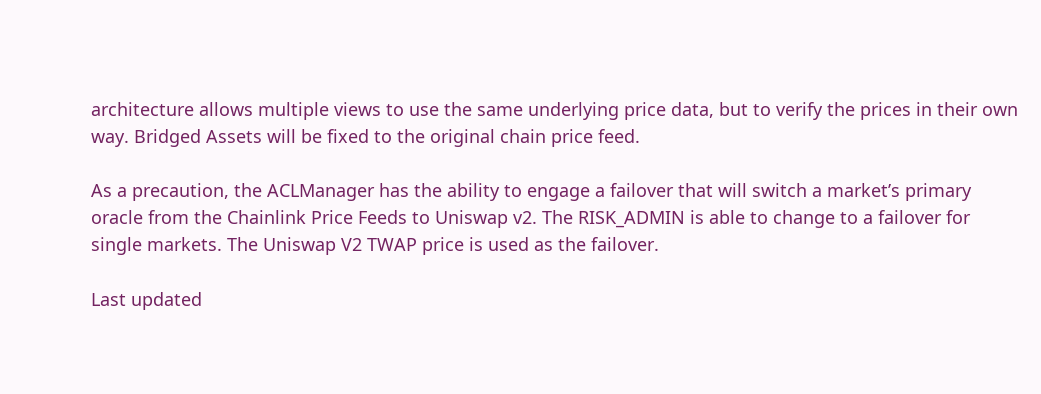architecture allows multiple views to use the same underlying price data, but to verify the prices in their own way. Bridged Assets will be fixed to the original chain price feed.

As a precaution, the ACLManager has the ability to engage a failover that will switch a market’s primary oracle from the Chainlink Price Feeds to Uniswap v2. The RISK_ADMIN is able to change to a failover for single markets. The Uniswap V2 TWAP price is used as the failover.

Last updated